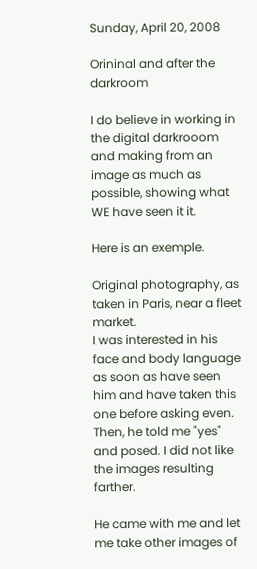Sunday, April 20, 2008

Orininal and after the darkroom

I do believe in working in the digital darkrooom and making from an image as much as possible, showing what WE have seen it it.

Here is an exemple.

Original photography, as taken in Paris, near a fleet market.
I was interested in his face and body language as soon as have seen him and have taken this one before asking even. Then, he told me "yes" and posed. I did not like the images resulting farther.

He came with me and let me take other images of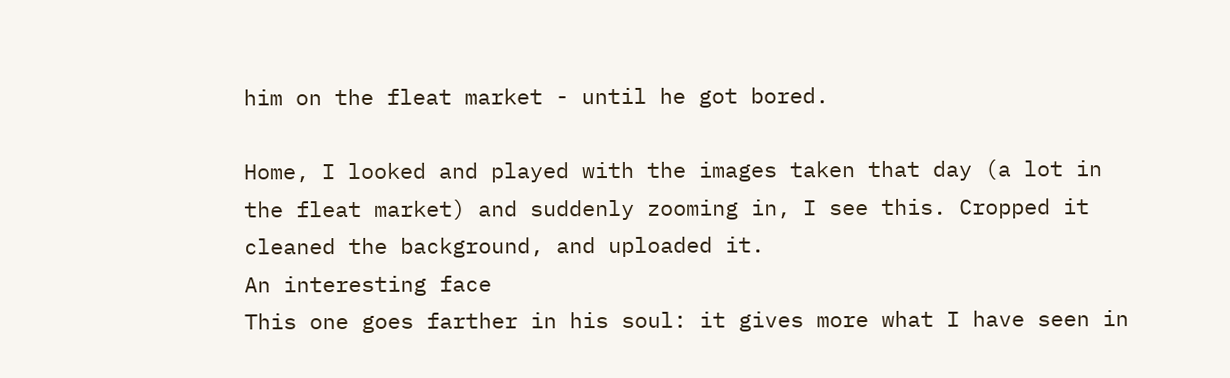him on the fleat market - until he got bored.

Home, I looked and played with the images taken that day (a lot in the fleat market) and suddenly zooming in, I see this. Cropped it cleaned the background, and uploaded it.
An interesting face
This one goes farther in his soul: it gives more what I have seen in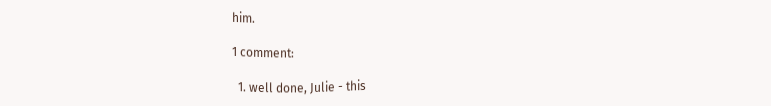him.

1 comment:

  1. well done, Julie - this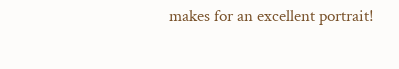makes for an excellent portrait!